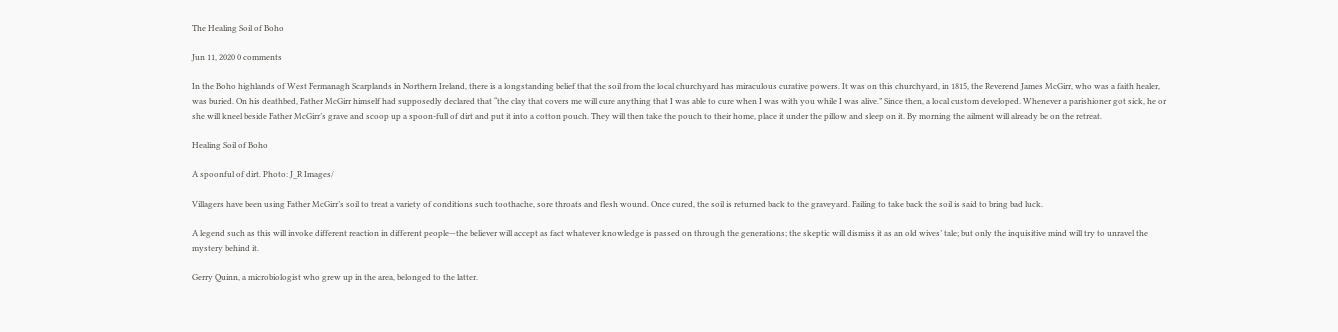The Healing Soil of Boho

Jun 11, 2020 0 comments

In the Boho highlands of West Fermanagh Scarplands in Northern Ireland, there is a longstanding belief that the soil from the local churchyard has miraculous curative powers. It was on this churchyard, in 1815, the Reverend James McGirr, who was a faith healer, was buried. On his deathbed, Father McGirr himself had supposedly declared that “the clay that covers me will cure anything that I was able to cure when I was with you while I was alive.” Since then, a local custom developed. Whenever a parishioner got sick, he or she will kneel beside Father McGirr’s grave and scoop up a spoon-full of dirt and put it into a cotton pouch. They will then take the pouch to their home, place it under the pillow and sleep on it. By morning the ailment will already be on the retreat.

Healing Soil of Boho

A spoonful of dirt. Photo: J_R Images/

Villagers have been using Father McGirr’s soil to treat a variety of conditions such toothache, sore throats and flesh wound. Once cured, the soil is returned back to the graveyard. Failing to take back the soil is said to bring bad luck.

A legend such as this will invoke different reaction in different people—the believer will accept as fact whatever knowledge is passed on through the generations; the skeptic will dismiss it as an old wives’ tale; but only the inquisitive mind will try to unravel the mystery behind it.

Gerry Quinn, a microbiologist who grew up in the area, belonged to the latter.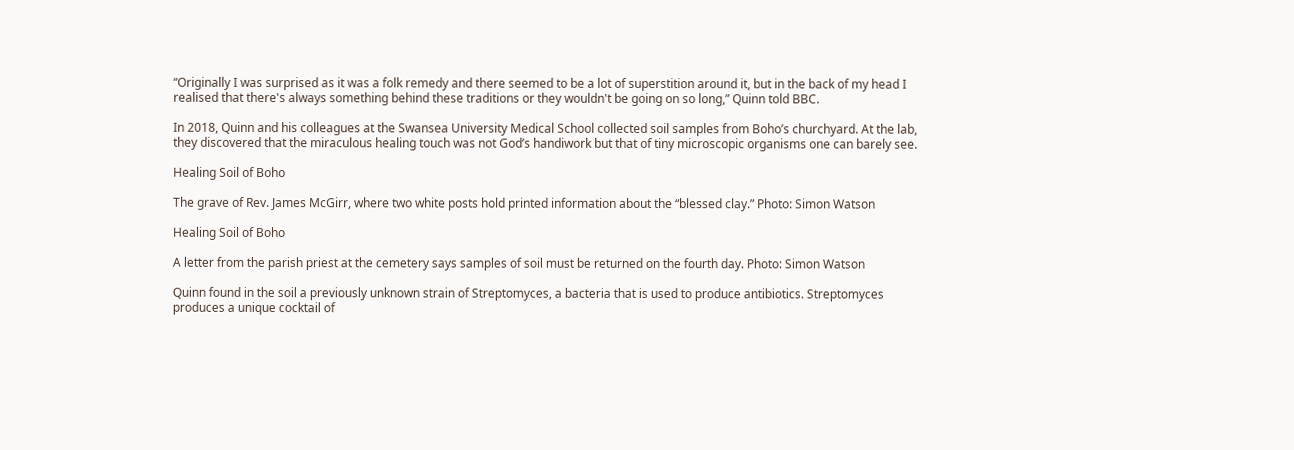“Originally I was surprised as it was a folk remedy and there seemed to be a lot of superstition around it, but in the back of my head I realised that there's always something behind these traditions or they wouldn't be going on so long,” Quinn told BBC.

In 2018, Quinn and his colleagues at the Swansea University Medical School collected soil samples from Boho’s churchyard. At the lab, they discovered that the miraculous healing touch was not God’s handiwork but that of tiny microscopic organisms one can barely see.

Healing Soil of Boho

The grave of Rev. James McGirr, where two white posts hold printed information about the “blessed clay.” Photo: Simon Watson

Healing Soil of Boho

A letter from the parish priest at the cemetery says samples of soil must be returned on the fourth day. Photo: Simon Watson

Quinn found in the soil a previously unknown strain of Streptomyces, a bacteria that is used to produce antibiotics. Streptomyces produces a unique cocktail of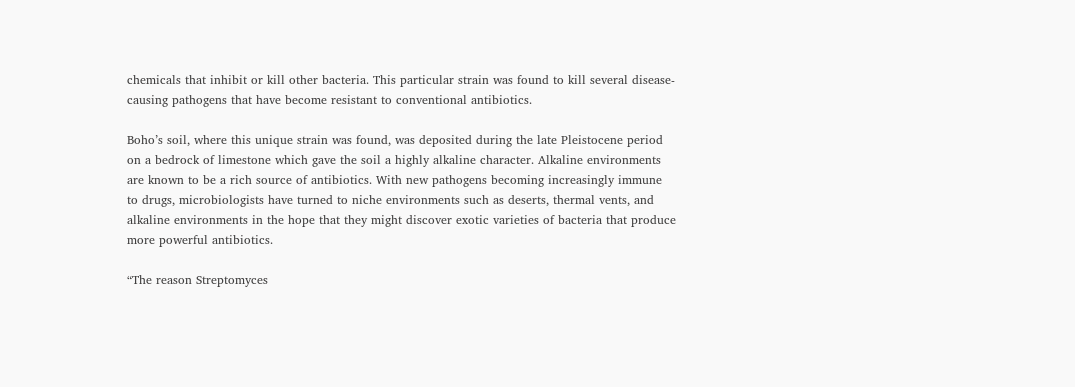chemicals that inhibit or kill other bacteria. This particular strain was found to kill several disease-causing pathogens that have become resistant to conventional antibiotics.

Boho’s soil, where this unique strain was found, was deposited during the late Pleistocene period on a bedrock of limestone which gave the soil a highly alkaline character. Alkaline environments are known to be a rich source of antibiotics. With new pathogens becoming increasingly immune to drugs, microbiologists have turned to niche environments such as deserts, thermal vents, and alkaline environments in the hope that they might discover exotic varieties of bacteria that produce more powerful antibiotics.

“The reason Streptomyces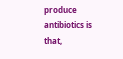produce antibiotics is that,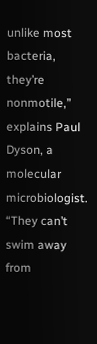unlike most bacteria, they’re nonmotile,” explains Paul Dyson, a molecular microbiologist. “They can’t swim away from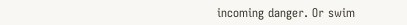incoming danger. Or swim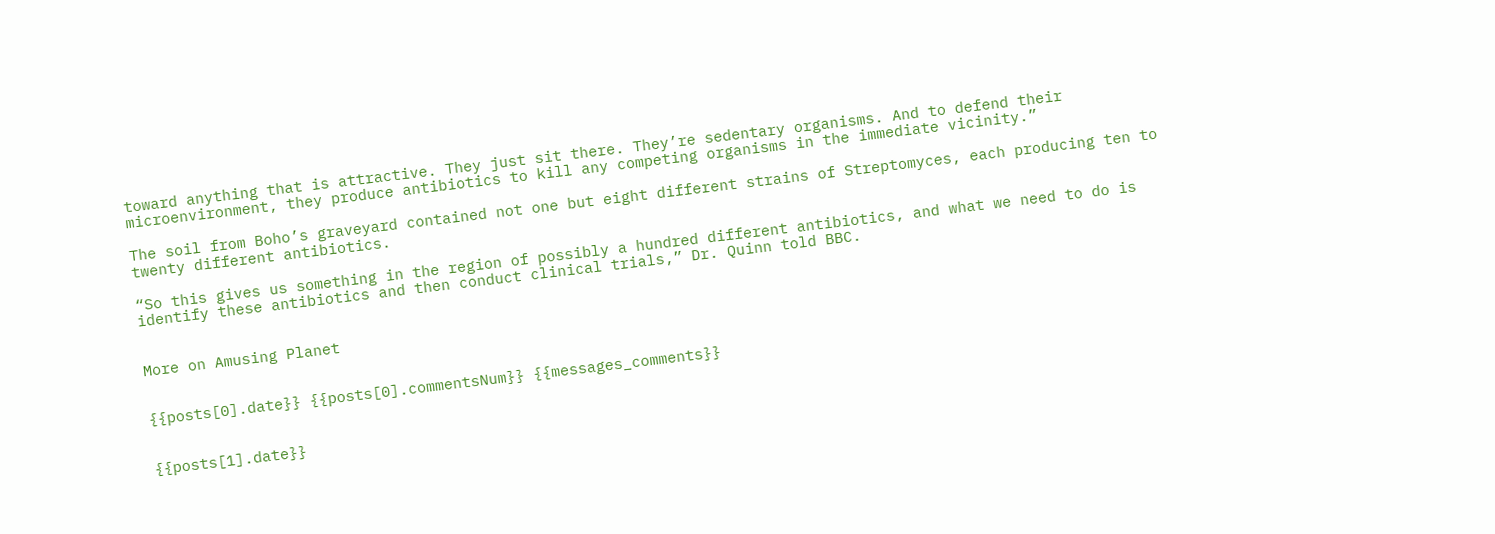toward anything that is attractive. They just sit there. They’re sedentary organisms. And to defend their microenvironment, they produce antibiotics to kill any competing organisms in the immediate vicinity.”

The soil from Boho’s graveyard contained not one but eight different strains of Streptomyces, each producing ten to twenty different antibiotics.

“So this gives us something in the region of possibly a hundred different antibiotics, and what we need to do is identify these antibiotics and then conduct clinical trials,” Dr. Quinn told BBC.


More on Amusing Planet


{{posts[0].date}} {{posts[0].commentsNum}} {{messages_comments}}


{{posts[1].date}}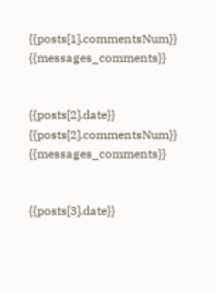{{posts[1].commentsNum}} {{messages_comments}}


{{posts[2].date}} {{posts[2].commentsNum}} {{messages_comments}}


{{posts[3].date}}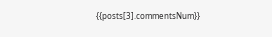{{posts[3].commentsNum}}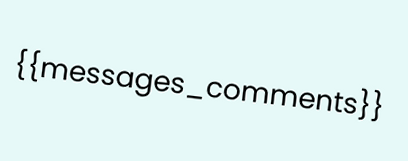{{messages_comments}}